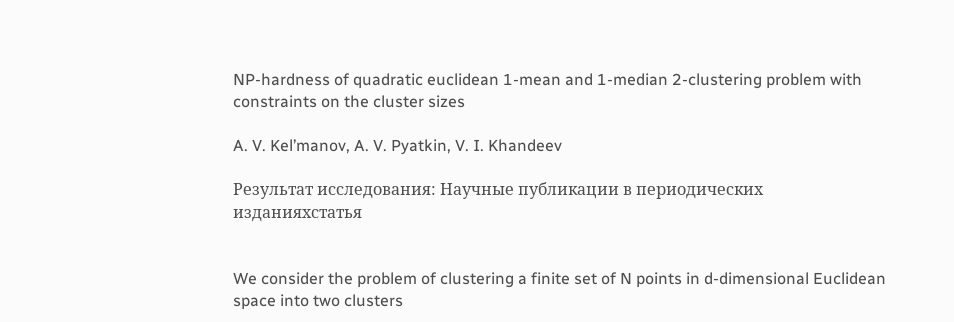NP-hardness of quadratic euclidean 1-mean and 1-median 2-clustering problem with constraints on the cluster sizes

A. V. Kel’manov, A. V. Pyatkin, V. I. Khandeev

Результат исследования: Научные публикации в периодических изданияхстатья


We consider the problem of clustering a finite set of N points in d-dimensional Euclidean space into two clusters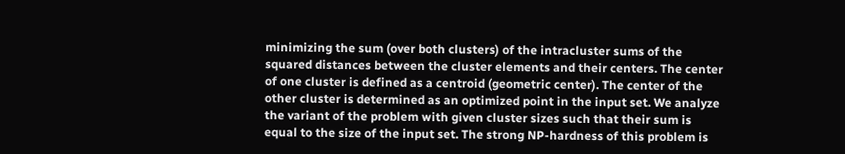minimizing the sum (over both clusters) of the intracluster sums of the squared distances between the cluster elements and their centers. The center of one cluster is defined as a centroid (geometric center). The center of the other cluster is determined as an optimized point in the input set. We analyze the variant of the problem with given cluster sizes such that their sum is equal to the size of the input set. The strong NP-hardness of this problem is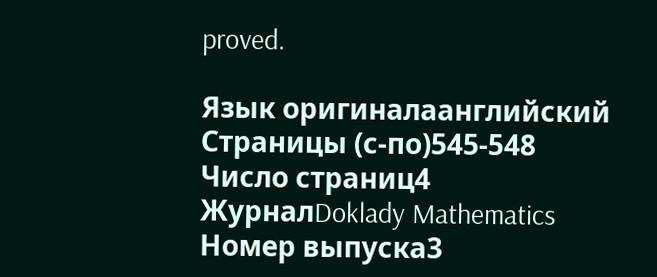proved.

Язык оригиналаанглийский
Страницы (с-по)545-548
Число страниц4
ЖурналDoklady Mathematics
Номер выпуска3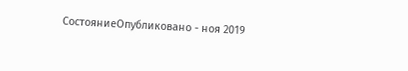СостояниеОпубликовано - ноя 2019